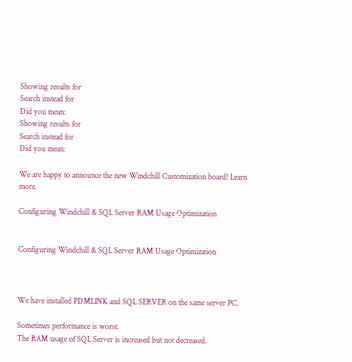Showing results for
Search instead for
Did you mean:
Showing results for
Search instead for
Did you mean:

We are happy to announce the new Windchill Customization board! Learn more.

Configuring Windchill & SQL Server RAM Usage Optimization


Configuring Windchill & SQL Server RAM Usage Optimization



We have installed PDMLINK and SQL SERVER on the same server PC.

Sometimes performance is worst.
The RAM usage of SQL Server is increased but not decreased.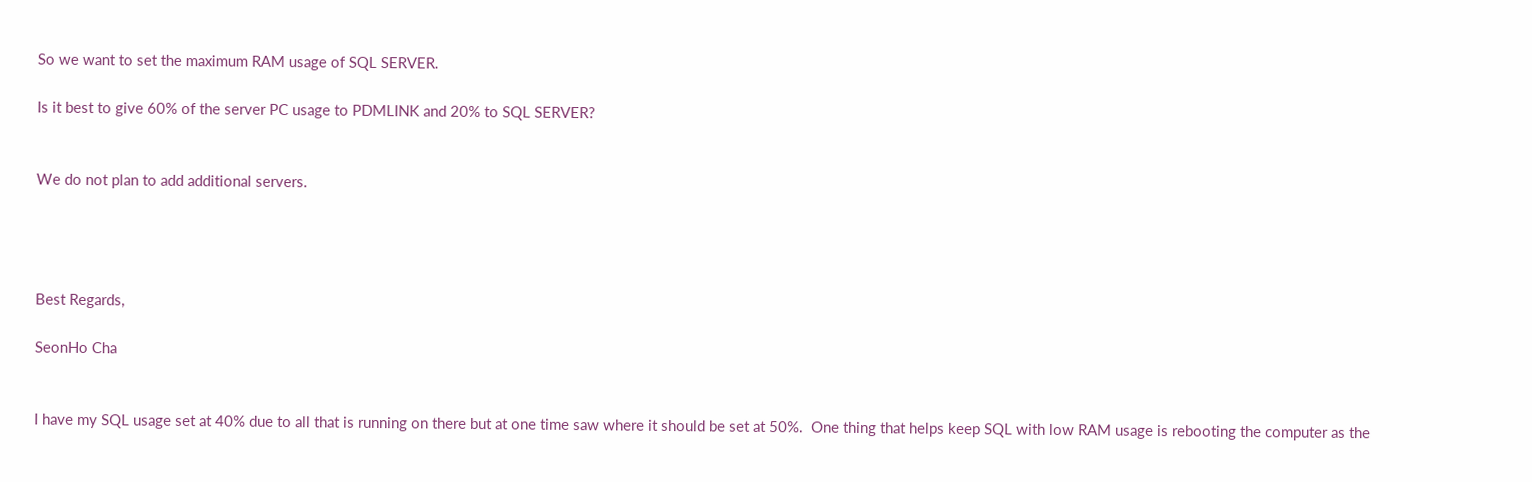So we want to set the maximum RAM usage of SQL SERVER.

Is it best to give 60% of the server PC usage to PDMLINK and 20% to SQL SERVER?


We do not plan to add additional servers.




Best Regards,

SeonHo Cha


I have my SQL usage set at 40% due to all that is running on there but at one time saw where it should be set at 50%.  One thing that helps keep SQL with low RAM usage is rebooting the computer as the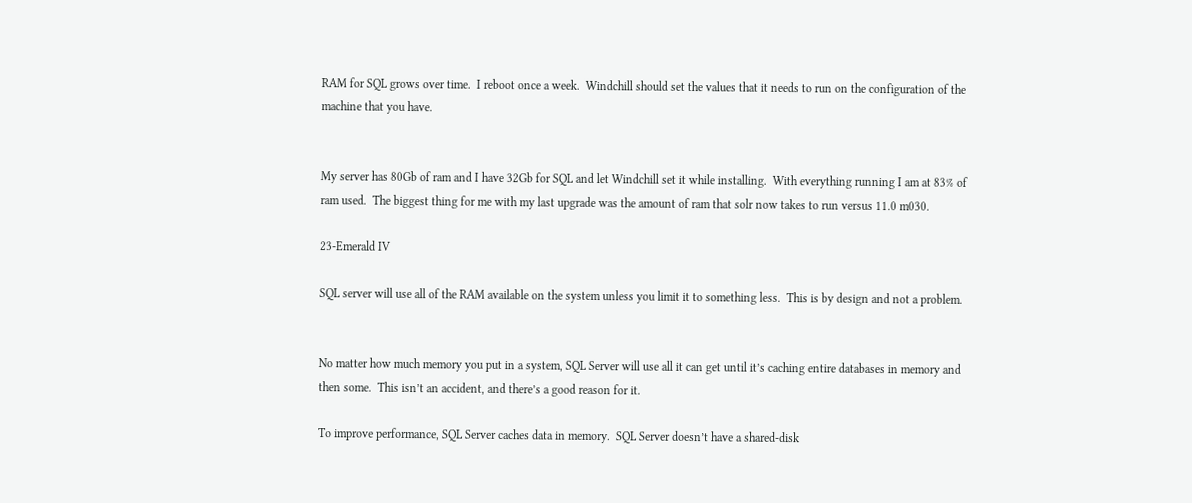RAM for SQL grows over time.  I reboot once a week.  Windchill should set the values that it needs to run on the configuration of the machine that you have.


My server has 80Gb of ram and I have 32Gb for SQL and let Windchill set it while installing.  With everything running I am at 83% of ram used.  The biggest thing for me with my last upgrade was the amount of ram that solr now takes to run versus 11.0 m030.

23-Emerald IV

SQL server will use all of the RAM available on the system unless you limit it to something less.  This is by design and not a problem.


No matter how much memory you put in a system, SQL Server will use all it can get until it’s caching entire databases in memory and then some.  This isn’t an accident, and there’s a good reason for it.

To improve performance, SQL Server caches data in memory.  SQL Server doesn’t have a shared-disk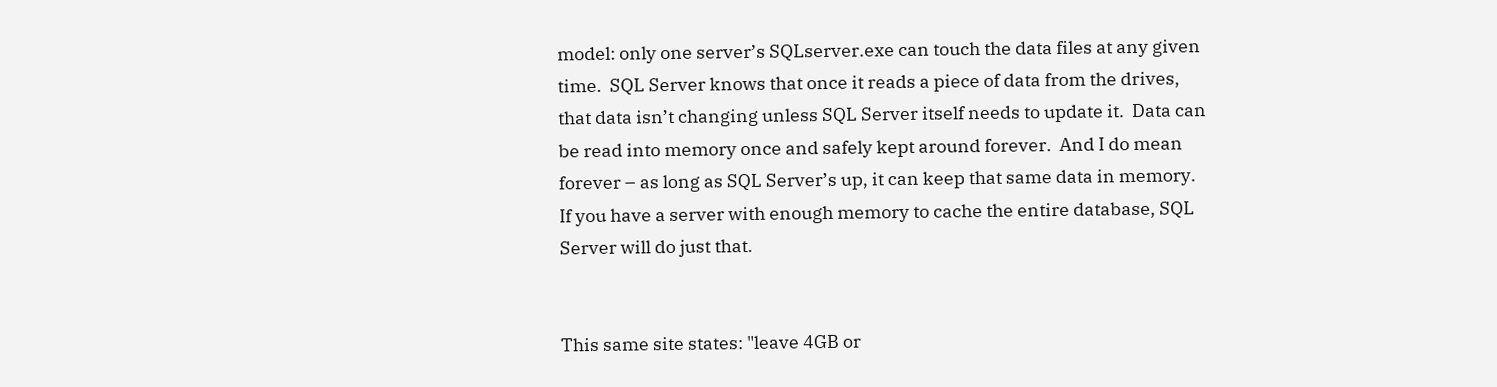model: only one server’s SQLserver.exe can touch the data files at any given time.  SQL Server knows that once it reads a piece of data from the drives, that data isn’t changing unless SQL Server itself needs to update it.  Data can be read into memory once and safely kept around forever.  And I do mean forever – as long as SQL Server’s up, it can keep that same data in memory.  If you have a server with enough memory to cache the entire database, SQL Server will do just that.


This same site states: "leave 4GB or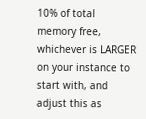10% of total memory free, whichever is LARGER on your instance to start with, and adjust this as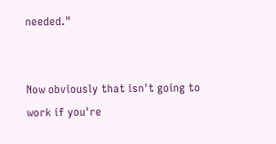needed."


Now obviously that isn't going to work if you're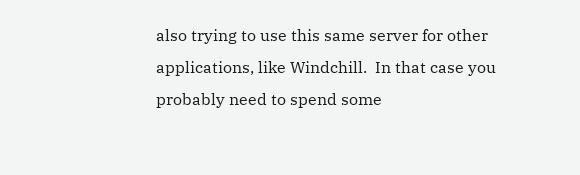also trying to use this same server for other applications, like Windchill.  In that case you probably need to spend some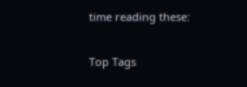time reading these:

Top Tags